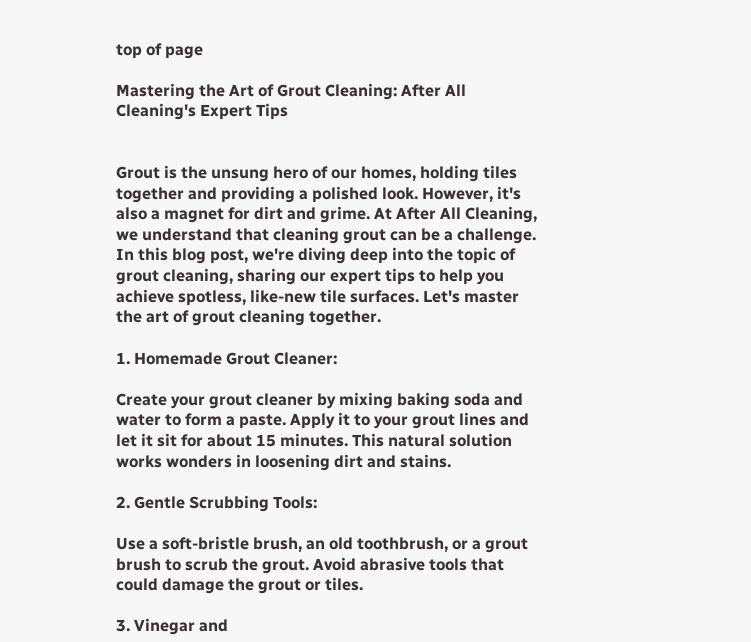top of page

Mastering the Art of Grout Cleaning: After All Cleaning's Expert Tips


Grout is the unsung hero of our homes, holding tiles together and providing a polished look. However, it's also a magnet for dirt and grime. At After All Cleaning, we understand that cleaning grout can be a challenge. In this blog post, we're diving deep into the topic of grout cleaning, sharing our expert tips to help you achieve spotless, like-new tile surfaces. Let's master the art of grout cleaning together.

1. Homemade Grout Cleaner:

Create your grout cleaner by mixing baking soda and water to form a paste. Apply it to your grout lines and let it sit for about 15 minutes. This natural solution works wonders in loosening dirt and stains.

2. Gentle Scrubbing Tools:

Use a soft-bristle brush, an old toothbrush, or a grout brush to scrub the grout. Avoid abrasive tools that could damage the grout or tiles.

3. Vinegar and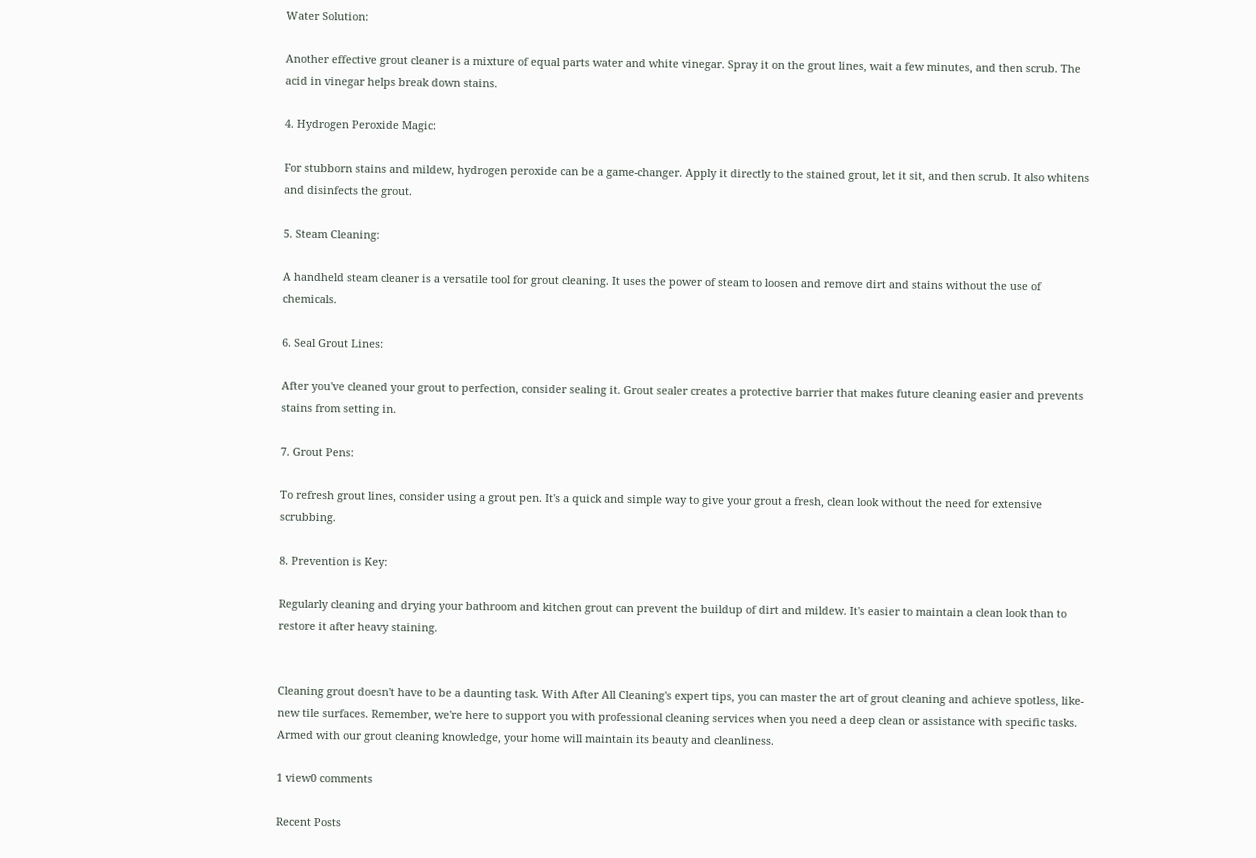Water Solution:

Another effective grout cleaner is a mixture of equal parts water and white vinegar. Spray it on the grout lines, wait a few minutes, and then scrub. The acid in vinegar helps break down stains.

4. Hydrogen Peroxide Magic:

For stubborn stains and mildew, hydrogen peroxide can be a game-changer. Apply it directly to the stained grout, let it sit, and then scrub. It also whitens and disinfects the grout.

5. Steam Cleaning:

A handheld steam cleaner is a versatile tool for grout cleaning. It uses the power of steam to loosen and remove dirt and stains without the use of chemicals.

6. Seal Grout Lines:

After you've cleaned your grout to perfection, consider sealing it. Grout sealer creates a protective barrier that makes future cleaning easier and prevents stains from setting in.

7. Grout Pens:

To refresh grout lines, consider using a grout pen. It's a quick and simple way to give your grout a fresh, clean look without the need for extensive scrubbing.

8. Prevention is Key:

Regularly cleaning and drying your bathroom and kitchen grout can prevent the buildup of dirt and mildew. It's easier to maintain a clean look than to restore it after heavy staining.


Cleaning grout doesn't have to be a daunting task. With After All Cleaning's expert tips, you can master the art of grout cleaning and achieve spotless, like-new tile surfaces. Remember, we're here to support you with professional cleaning services when you need a deep clean or assistance with specific tasks. Armed with our grout cleaning knowledge, your home will maintain its beauty and cleanliness.

1 view0 comments

Recent Posts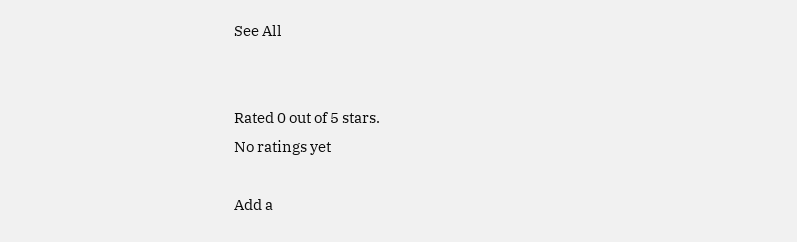See All


Rated 0 out of 5 stars.
No ratings yet

Add a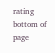rating
bottom of page